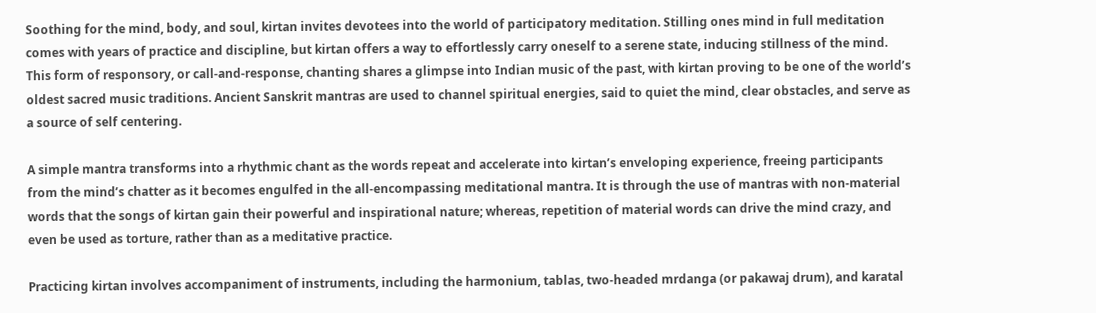Soothing for the mind, body, and soul, kirtan invites devotees into the world of participatory meditation. Stilling ones mind in full meditation comes with years of practice and discipline, but kirtan offers a way to effortlessly carry oneself to a serene state, inducing stillness of the mind. This form of responsory, or call-and-response, chanting shares a glimpse into Indian music of the past, with kirtan proving to be one of the world’s oldest sacred music traditions. Ancient Sanskrit mantras are used to channel spiritual energies, said to quiet the mind, clear obstacles, and serve as a source of self centering.

A simple mantra transforms into a rhythmic chant as the words repeat and accelerate into kirtan’s enveloping experience, freeing participants from the mind’s chatter as it becomes engulfed in the all-encompassing meditational mantra. It is through the use of mantras with non-material words that the songs of kirtan gain their powerful and inspirational nature; whereas, repetition of material words can drive the mind crazy, and even be used as torture, rather than as a meditative practice.

Practicing kirtan involves accompaniment of instruments, including the harmonium, tablas, two-headed mrdanga (or pakawaj drum), and karatal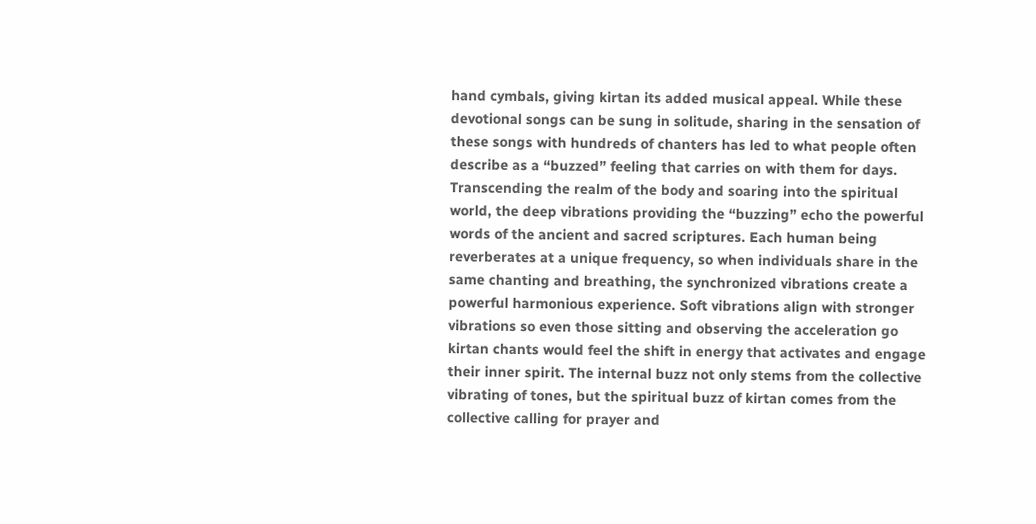hand cymbals, giving kirtan its added musical appeal. While these devotional songs can be sung in solitude, sharing in the sensation of these songs with hundreds of chanters has led to what people often describe as a “buzzed” feeling that carries on with them for days. Transcending the realm of the body and soaring into the spiritual world, the deep vibrations providing the “buzzing” echo the powerful words of the ancient and sacred scriptures. Each human being reverberates at a unique frequency, so when individuals share in the same chanting and breathing, the synchronized vibrations create a powerful harmonious experience. Soft vibrations align with stronger vibrations so even those sitting and observing the acceleration go kirtan chants would feel the shift in energy that activates and engage their inner spirit. The internal buzz not only stems from the collective vibrating of tones, but the spiritual buzz of kirtan comes from the collective calling for prayer and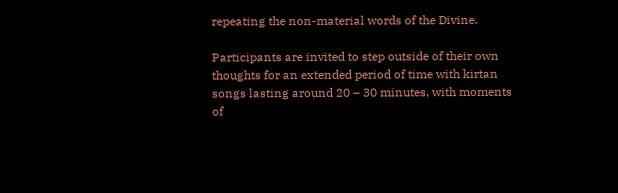repeating the non-material words of the Divine.

Participants are invited to step outside of their own thoughts for an extended period of time with kirtan songs lasting around 20 – 30 minutes, with moments of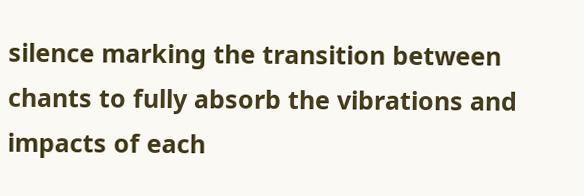silence marking the transition between chants to fully absorb the vibrations and impacts of each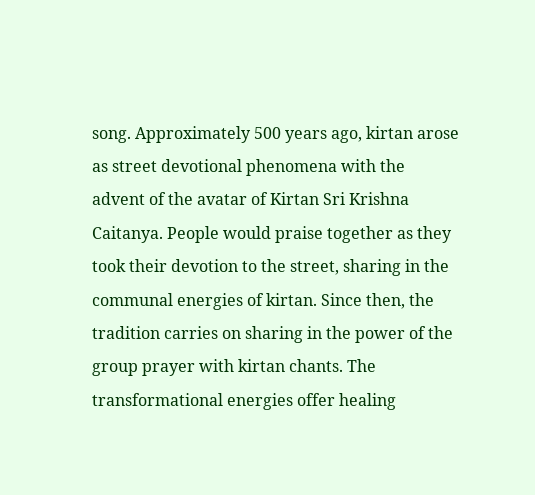song. Approximately 500 years ago, kirtan arose as street devotional phenomena with the advent of the avatar of Kirtan Sri Krishna Caitanya. People would praise together as they took their devotion to the street, sharing in the communal energies of kirtan. Since then, the tradition carries on sharing in the power of the group prayer with kirtan chants. The transformational energies offer healing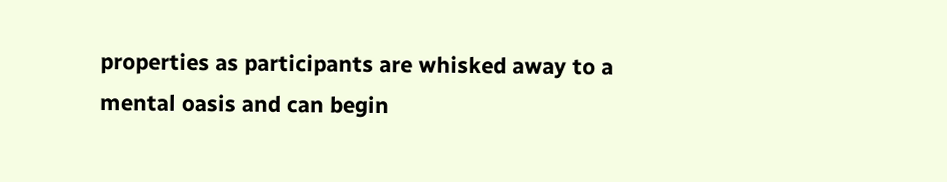properties as participants are whisked away to a mental oasis and can begin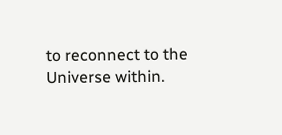to reconnect to the Universe within.